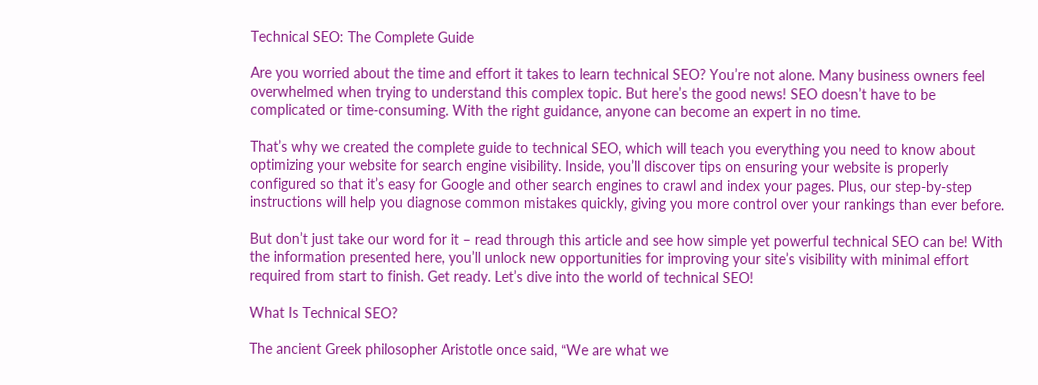Technical SEO: The Complete Guide

Are you worried about the time and effort it takes to learn technical SEO? You’re not alone. Many business owners feel overwhelmed when trying to understand this complex topic. But here’s the good news! SEO doesn’t have to be complicated or time-consuming. With the right guidance, anyone can become an expert in no time.

That’s why we created the complete guide to technical SEO, which will teach you everything you need to know about optimizing your website for search engine visibility. Inside, you’ll discover tips on ensuring your website is properly configured so that it’s easy for Google and other search engines to crawl and index your pages. Plus, our step-by-step instructions will help you diagnose common mistakes quickly, giving you more control over your rankings than ever before.

But don’t just take our word for it – read through this article and see how simple yet powerful technical SEO can be! With the information presented here, you’ll unlock new opportunities for improving your site’s visibility with minimal effort required from start to finish. Get ready. Let’s dive into the world of technical SEO!

What Is Technical SEO?

The ancient Greek philosopher Aristotle once said, “We are what we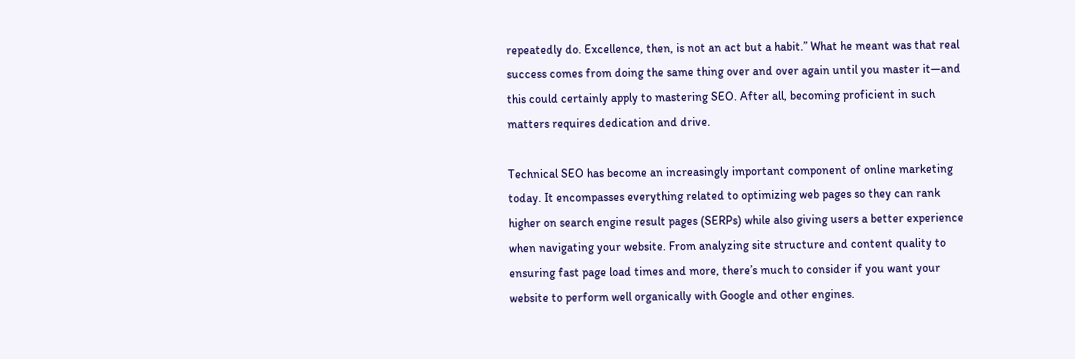repeatedly do. Excellence, then, is not an act but a habit.” What he meant was that real success comes from doing the same thing over and over again until you master it—and this could certainly apply to mastering SEO. After all, becoming proficient in such matters requires dedication and drive.

Technical SEO has become an increasingly important component of online marketing today. It encompasses everything related to optimizing web pages so they can rank higher on search engine result pages (SERPs) while also giving users a better experience when navigating your website. From analyzing site structure and content quality to ensuring fast page load times and more, there’s much to consider if you want your website to perform well organically with Google and other engines.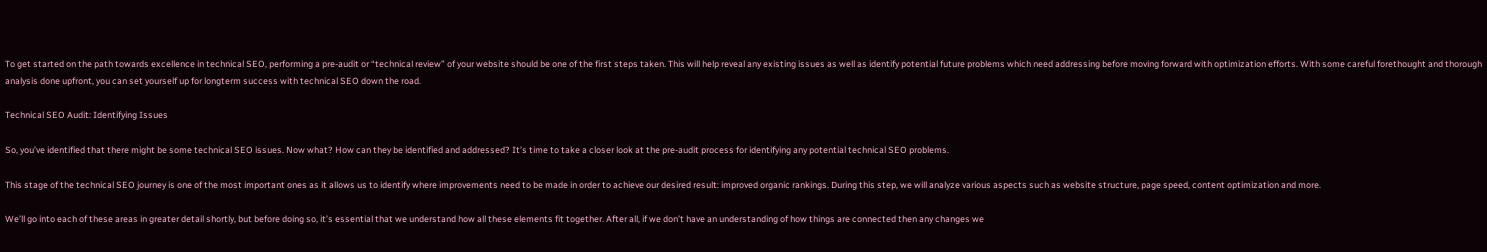To get started on the path towards excellence in technical SEO, performing a pre-audit or “technical review” of your website should be one of the first steps taken. This will help reveal any existing issues as well as identify potential future problems which need addressing before moving forward with optimization efforts. With some careful forethought and thorough analysis done upfront, you can set yourself up for longterm success with technical SEO down the road.

Technical SEO Audit: Identifying Issues

So, you’ve identified that there might be some technical SEO issues. Now what? How can they be identified and addressed? It’s time to take a closer look at the pre-audit process for identifying any potential technical SEO problems.

This stage of the technical SEO journey is one of the most important ones as it allows us to identify where improvements need to be made in order to achieve our desired result: improved organic rankings. During this step, we will analyze various aspects such as website structure, page speed, content optimization and more.

We’ll go into each of these areas in greater detail shortly, but before doing so, it’s essential that we understand how all these elements fit together. After all, if we don’t have an understanding of how things are connected then any changes we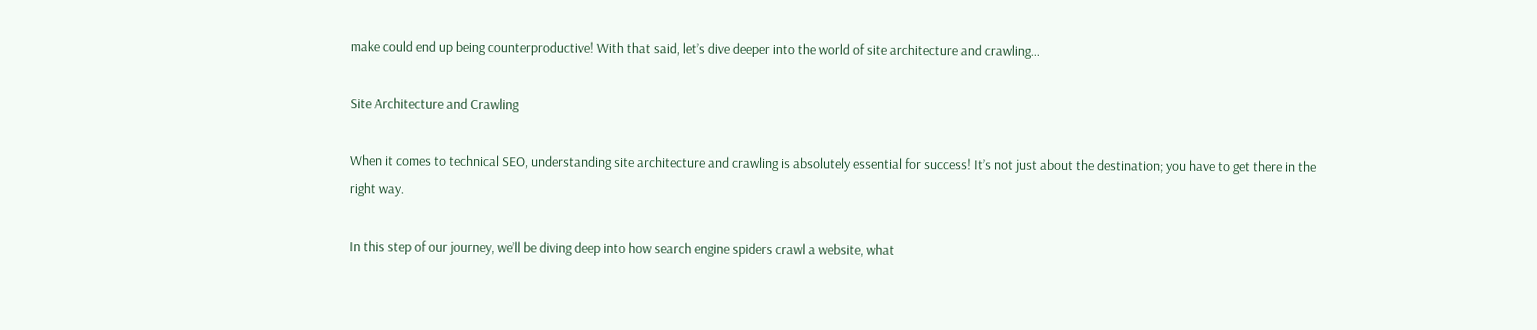make could end up being counterproductive! With that said, let’s dive deeper into the world of site architecture and crawling…

Site Architecture and Crawling

When it comes to technical SEO, understanding site architecture and crawling is absolutely essential for success! It’s not just about the destination; you have to get there in the right way.

In this step of our journey, we’ll be diving deep into how search engine spiders crawl a website, what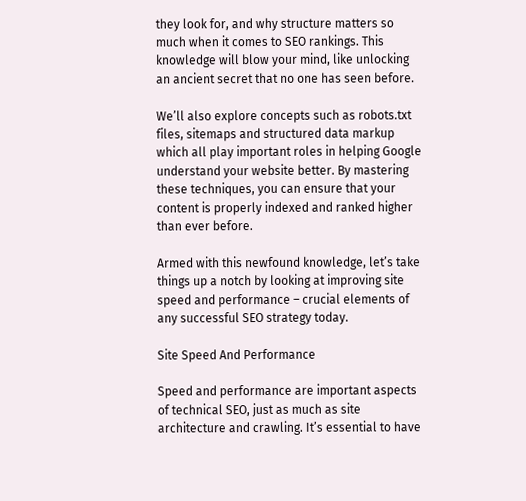they look for, and why structure matters so much when it comes to SEO rankings. This knowledge will blow your mind, like unlocking an ancient secret that no one has seen before.

We’ll also explore concepts such as robots.txt files, sitemaps and structured data markup which all play important roles in helping Google understand your website better. By mastering these techniques, you can ensure that your content is properly indexed and ranked higher than ever before.

Armed with this newfound knowledge, let’s take things up a notch by looking at improving site speed and performance – crucial elements of any successful SEO strategy today.

Site Speed And Performance

Speed and performance are important aspects of technical SEO, just as much as site architecture and crawling. It’s essential to have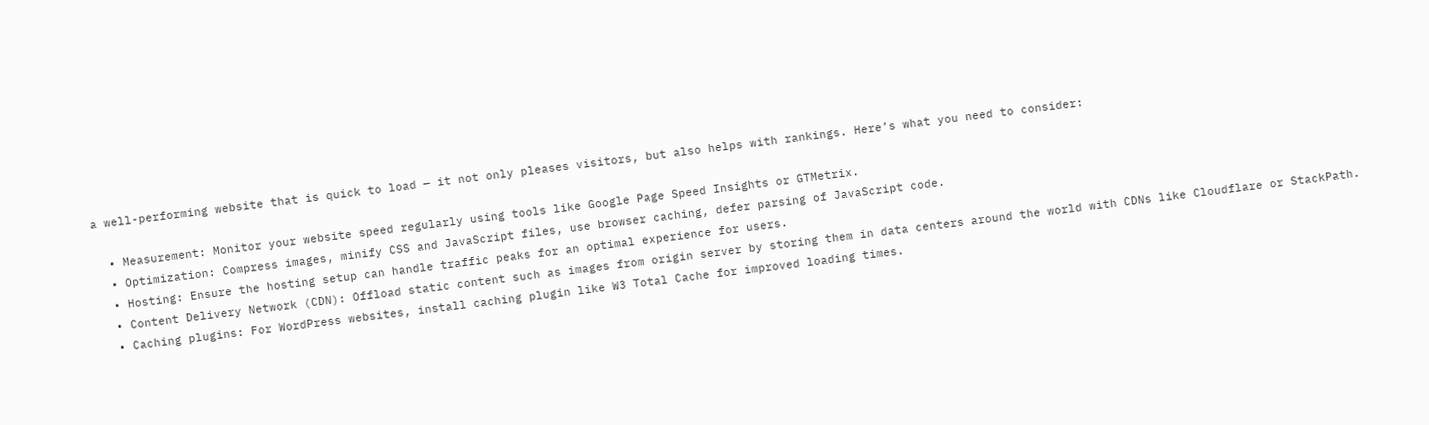a well-performing website that is quick to load — it not only pleases visitors, but also helps with rankings. Here’s what you need to consider:

  • Measurement: Monitor your website speed regularly using tools like Google Page Speed Insights or GTMetrix.
  • Optimization: Compress images, minify CSS and JavaScript files, use browser caching, defer parsing of JavaScript code.
  • Hosting: Ensure the hosting setup can handle traffic peaks for an optimal experience for users.
  • Content Delivery Network (CDN): Offload static content such as images from origin server by storing them in data centers around the world with CDNs like Cloudflare or StackPath.
  • Caching plugins: For WordPress websites, install caching plugin like W3 Total Cache for improved loading times.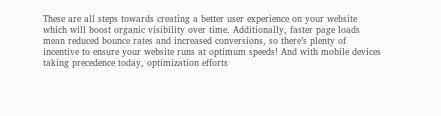These are all steps towards creating a better user experience on your website which will boost organic visibility over time. Additionally, faster page loads mean reduced bounce rates and increased conversions, so there’s plenty of incentive to ensure your website runs at optimum speeds! And with mobile devices taking precedence today, optimization efforts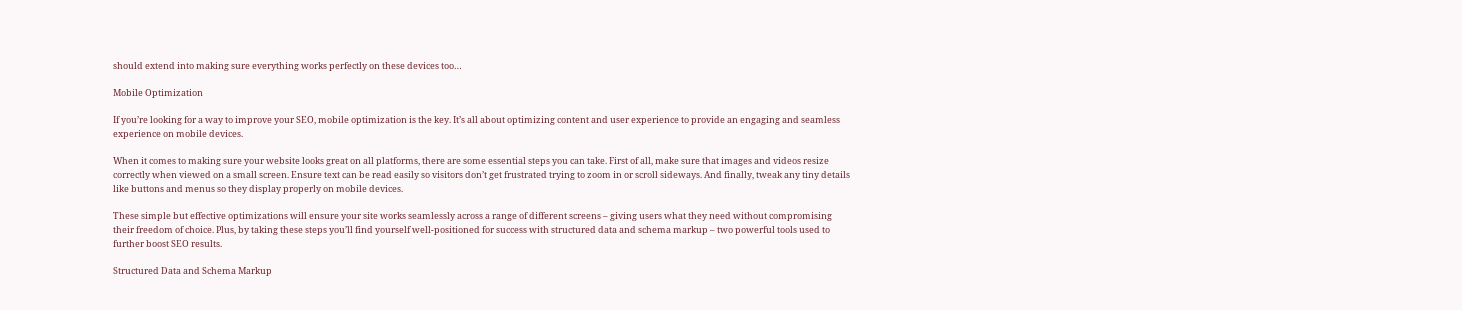should extend into making sure everything works perfectly on these devices too…

Mobile Optimization

If you’re looking for a way to improve your SEO, mobile optimization is the key. It’s all about optimizing content and user experience to provide an engaging and seamless experience on mobile devices.

When it comes to making sure your website looks great on all platforms, there are some essential steps you can take. First of all, make sure that images and videos resize correctly when viewed on a small screen. Ensure text can be read easily so visitors don’t get frustrated trying to zoom in or scroll sideways. And finally, tweak any tiny details like buttons and menus so they display properly on mobile devices.

These simple but effective optimizations will ensure your site works seamlessly across a range of different screens – giving users what they need without compromising their freedom of choice. Plus, by taking these steps you’ll find yourself well-positioned for success with structured data and schema markup – two powerful tools used to further boost SEO results.

Structured Data and Schema Markup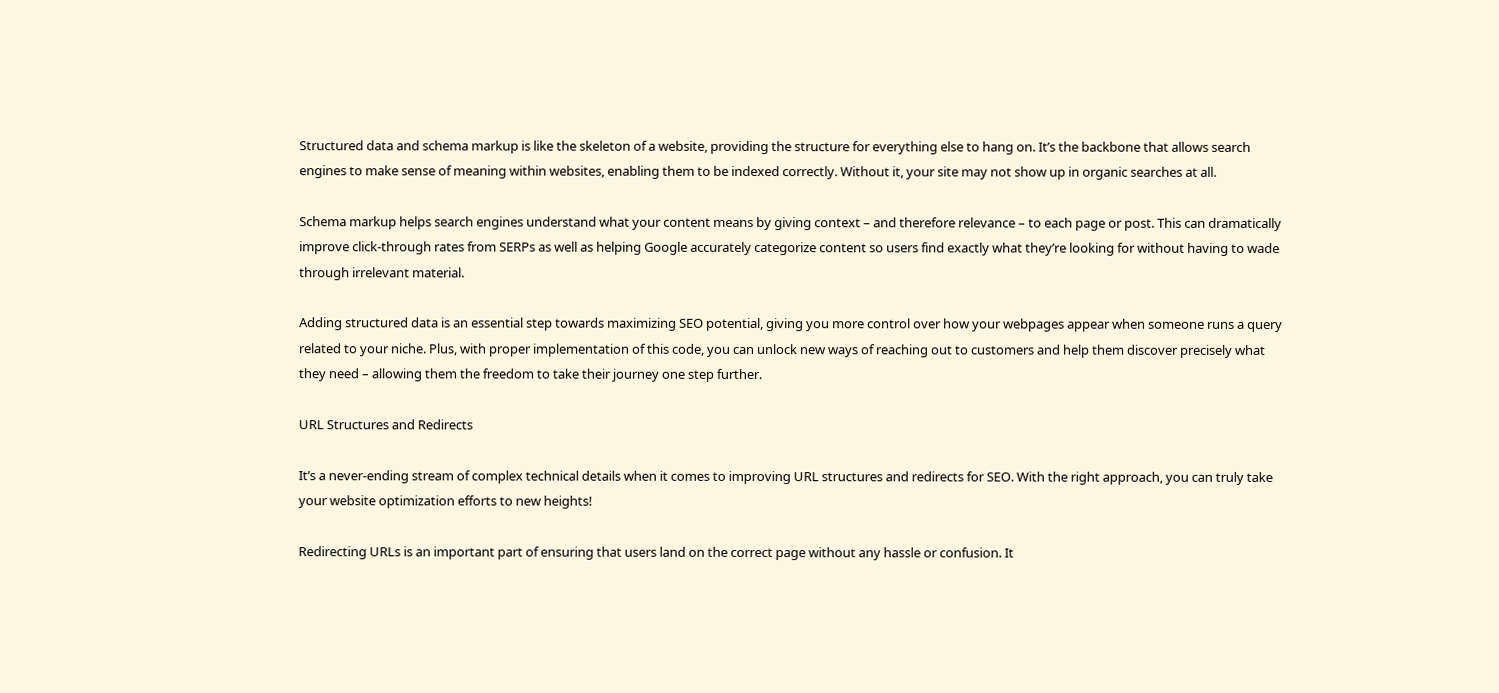Structured data and schema markup is like the skeleton of a website, providing the structure for everything else to hang on. It’s the backbone that allows search engines to make sense of meaning within websites, enabling them to be indexed correctly. Without it, your site may not show up in organic searches at all.

Schema markup helps search engines understand what your content means by giving context – and therefore relevance – to each page or post. This can dramatically improve click-through rates from SERPs as well as helping Google accurately categorize content so users find exactly what they’re looking for without having to wade through irrelevant material.

Adding structured data is an essential step towards maximizing SEO potential, giving you more control over how your webpages appear when someone runs a query related to your niche. Plus, with proper implementation of this code, you can unlock new ways of reaching out to customers and help them discover precisely what they need – allowing them the freedom to take their journey one step further.

URL Structures and Redirects

It’s a never-ending stream of complex technical details when it comes to improving URL structures and redirects for SEO. With the right approach, you can truly take your website optimization efforts to new heights!

Redirecting URLs is an important part of ensuring that users land on the correct page without any hassle or confusion. It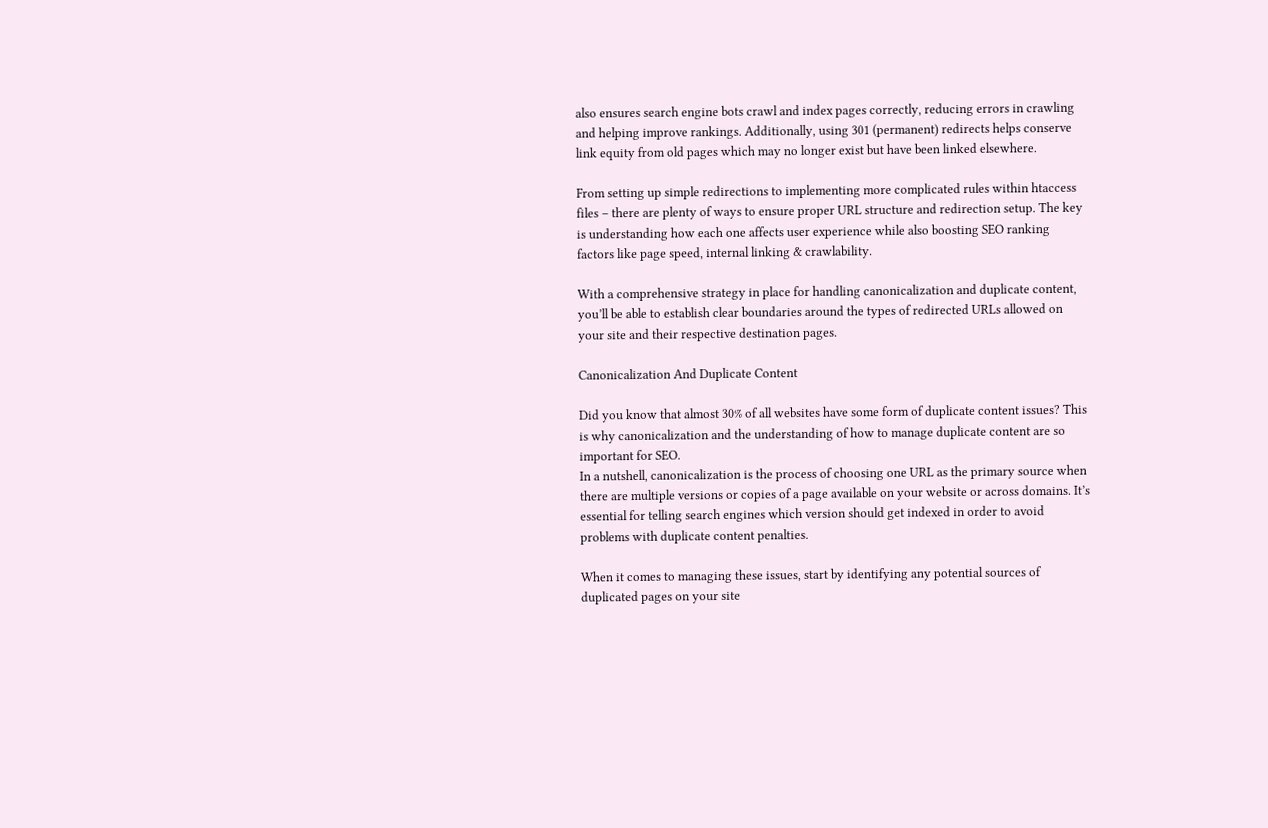also ensures search engine bots crawl and index pages correctly, reducing errors in crawling and helping improve rankings. Additionally, using 301 (permanent) redirects helps conserve link equity from old pages which may no longer exist but have been linked elsewhere.

From setting up simple redirections to implementing more complicated rules within htaccess files – there are plenty of ways to ensure proper URL structure and redirection setup. The key is understanding how each one affects user experience while also boosting SEO ranking factors like page speed, internal linking & crawlability.

With a comprehensive strategy in place for handling canonicalization and duplicate content, you’ll be able to establish clear boundaries around the types of redirected URLs allowed on your site and their respective destination pages.

Canonicalization And Duplicate Content

Did you know that almost 30% of all websites have some form of duplicate content issues? This is why canonicalization and the understanding of how to manage duplicate content are so important for SEO.
In a nutshell, canonicalization is the process of choosing one URL as the primary source when there are multiple versions or copies of a page available on your website or across domains. It’s essential for telling search engines which version should get indexed in order to avoid problems with duplicate content penalties.

When it comes to managing these issues, start by identifying any potential sources of duplicated pages on your site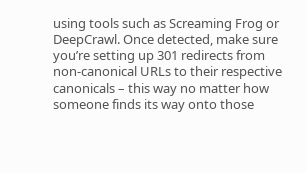using tools such as Screaming Frog or DeepCrawl. Once detected, make sure you’re setting up 301 redirects from non-canonical URLs to their respective canonicals – this way no matter how someone finds its way onto those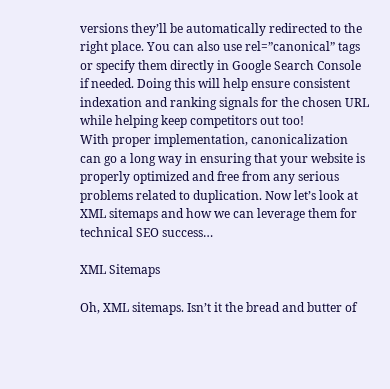versions they’ll be automatically redirected to the right place. You can also use rel=”canonical” tags or specify them directly in Google Search Console if needed. Doing this will help ensure consistent indexation and ranking signals for the chosen URL while helping keep competitors out too!
With proper implementation, canonicalization can go a long way in ensuring that your website is properly optimized and free from any serious problems related to duplication. Now let’s look at XML sitemaps and how we can leverage them for technical SEO success…

XML Sitemaps

Oh, XML sitemaps. Isn’t it the bread and butter of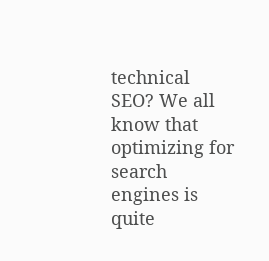technical SEO? We all know that optimizing for search engines is quite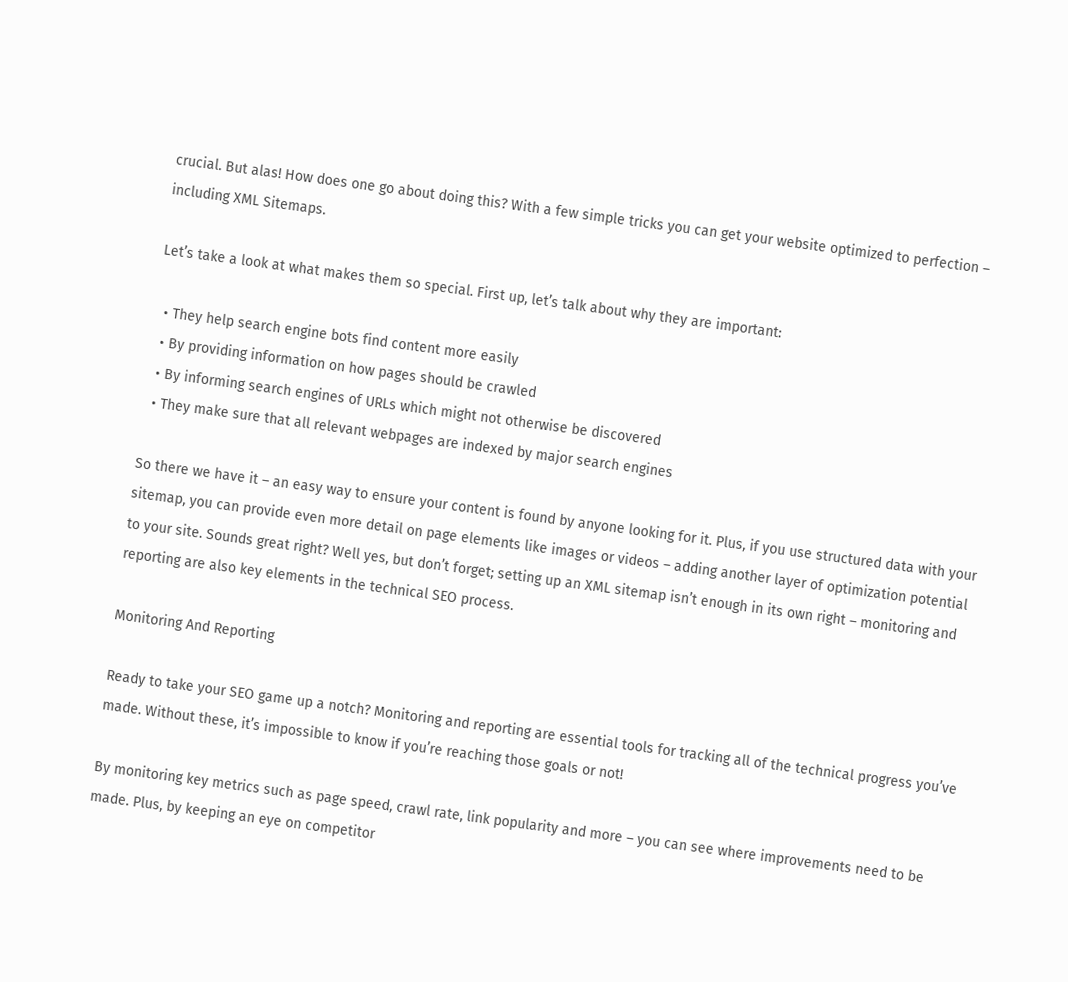crucial. But alas! How does one go about doing this? With a few simple tricks you can get your website optimized to perfection – including XML Sitemaps.

Let’s take a look at what makes them so special. First up, let’s talk about why they are important:

  • They help search engine bots find content more easily
  • By providing information on how pages should be crawled
  • By informing search engines of URLs which might not otherwise be discovered
  • They make sure that all relevant webpages are indexed by major search engines

So there we have it – an easy way to ensure your content is found by anyone looking for it. Plus, if you use structured data with your sitemap, you can provide even more detail on page elements like images or videos – adding another layer of optimization potential to your site. Sounds great right? Well yes, but don’t forget; setting up an XML sitemap isn’t enough in its own right – monitoring and reporting are also key elements in the technical SEO process.

Monitoring And Reporting

Ready to take your SEO game up a notch? Monitoring and reporting are essential tools for tracking all of the technical progress you’ve made. Without these, it’s impossible to know if you’re reaching those goals or not!

By monitoring key metrics such as page speed, crawl rate, link popularity and more – you can see where improvements need to be made. Plus, by keeping an eye on competitor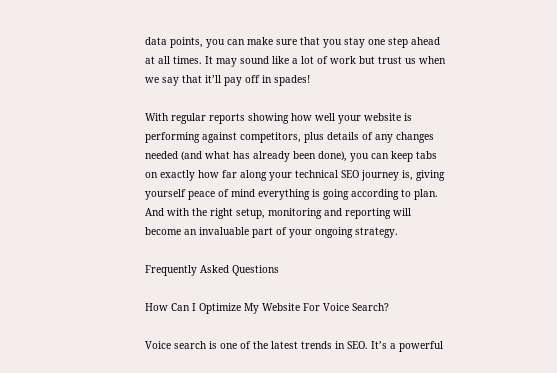data points, you can make sure that you stay one step ahead at all times. It may sound like a lot of work but trust us when we say that it’ll pay off in spades!

With regular reports showing how well your website is performing against competitors, plus details of any changes needed (and what has already been done), you can keep tabs on exactly how far along your technical SEO journey is, giving yourself peace of mind everything is going according to plan. And with the right setup, monitoring and reporting will become an invaluable part of your ongoing strategy.

Frequently Asked Questions

How Can I Optimize My Website For Voice Search?

Voice search is one of the latest trends in SEO. It’s a powerful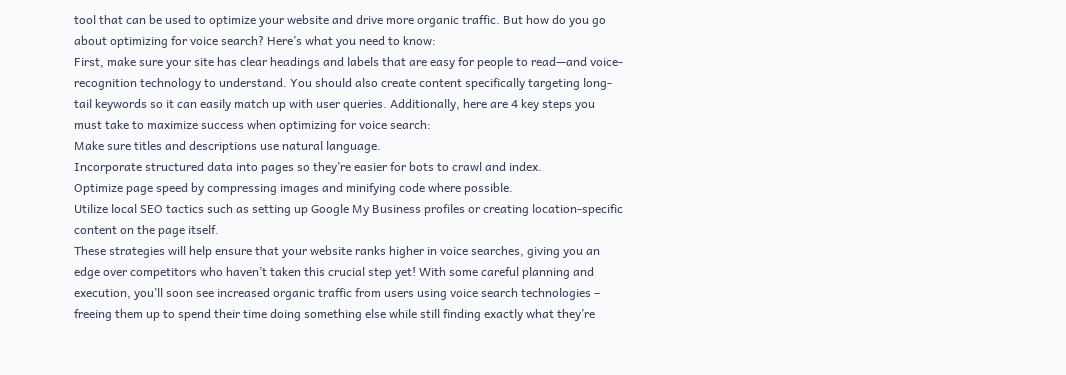tool that can be used to optimize your website and drive more organic traffic. But how do you go about optimizing for voice search? Here’s what you need to know:
First, make sure your site has clear headings and labels that are easy for people to read—and voice-recognition technology to understand. You should also create content specifically targeting long-tail keywords so it can easily match up with user queries. Additionally, here are 4 key steps you must take to maximize success when optimizing for voice search:
Make sure titles and descriptions use natural language.
Incorporate structured data into pages so they’re easier for bots to crawl and index.
Optimize page speed by compressing images and minifying code where possible.
Utilize local SEO tactics such as setting up Google My Business profiles or creating location-specific content on the page itself.
These strategies will help ensure that your website ranks higher in voice searches, giving you an edge over competitors who haven’t taken this crucial step yet! With some careful planning and execution, you’ll soon see increased organic traffic from users using voice search technologies – freeing them up to spend their time doing something else while still finding exactly what they’re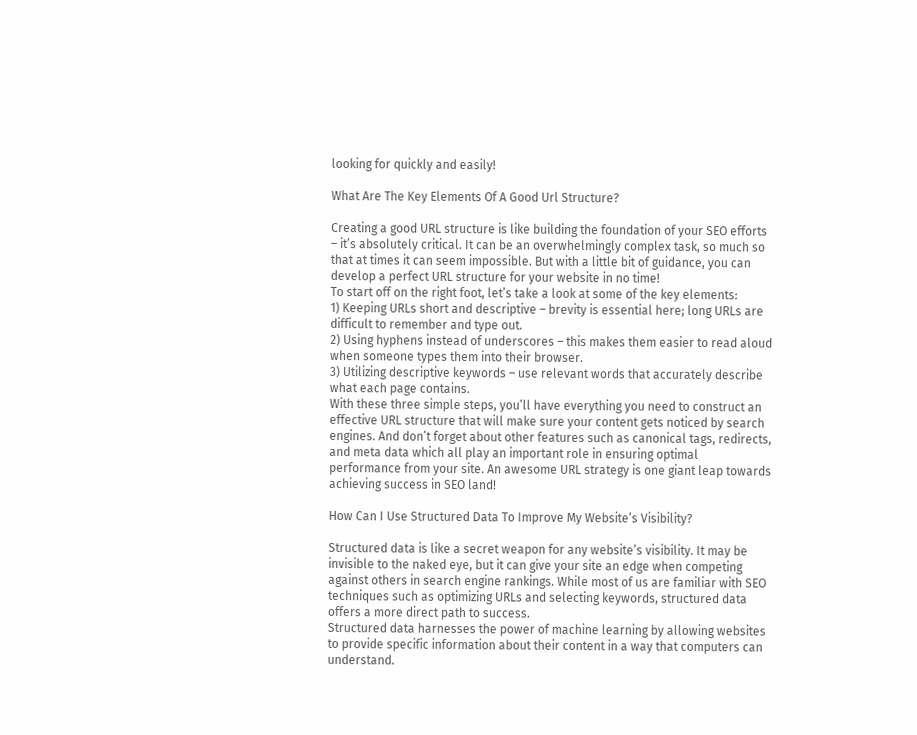looking for quickly and easily!

What Are The Key Elements Of A Good Url Structure?

Creating a good URL structure is like building the foundation of your SEO efforts – it’s absolutely critical. It can be an overwhelmingly complex task, so much so that at times it can seem impossible. But with a little bit of guidance, you can develop a perfect URL structure for your website in no time!
To start off on the right foot, let’s take a look at some of the key elements:
1) Keeping URLs short and descriptive – brevity is essential here; long URLs are difficult to remember and type out.
2) Using hyphens instead of underscores – this makes them easier to read aloud when someone types them into their browser.
3) Utilizing descriptive keywords – use relevant words that accurately describe what each page contains.
With these three simple steps, you’ll have everything you need to construct an effective URL structure that will make sure your content gets noticed by search engines. And don’t forget about other features such as canonical tags, redirects, and meta data which all play an important role in ensuring optimal performance from your site. An awesome URL strategy is one giant leap towards achieving success in SEO land!

How Can I Use Structured Data To Improve My Website’s Visibility?

Structured data is like a secret weapon for any website’s visibility. It may be invisible to the naked eye, but it can give your site an edge when competing against others in search engine rankings. While most of us are familiar with SEO techniques such as optimizing URLs and selecting keywords, structured data offers a more direct path to success.
Structured data harnesses the power of machine learning by allowing websites to provide specific information about their content in a way that computers can understand.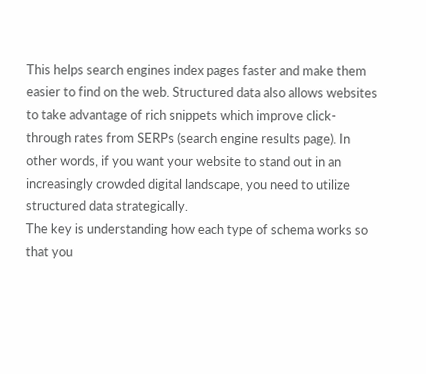This helps search engines index pages faster and make them easier to find on the web. Structured data also allows websites to take advantage of rich snippets which improve click-through rates from SERPs (search engine results page). In other words, if you want your website to stand out in an increasingly crowded digital landscape, you need to utilize structured data strategically.
The key is understanding how each type of schema works so that you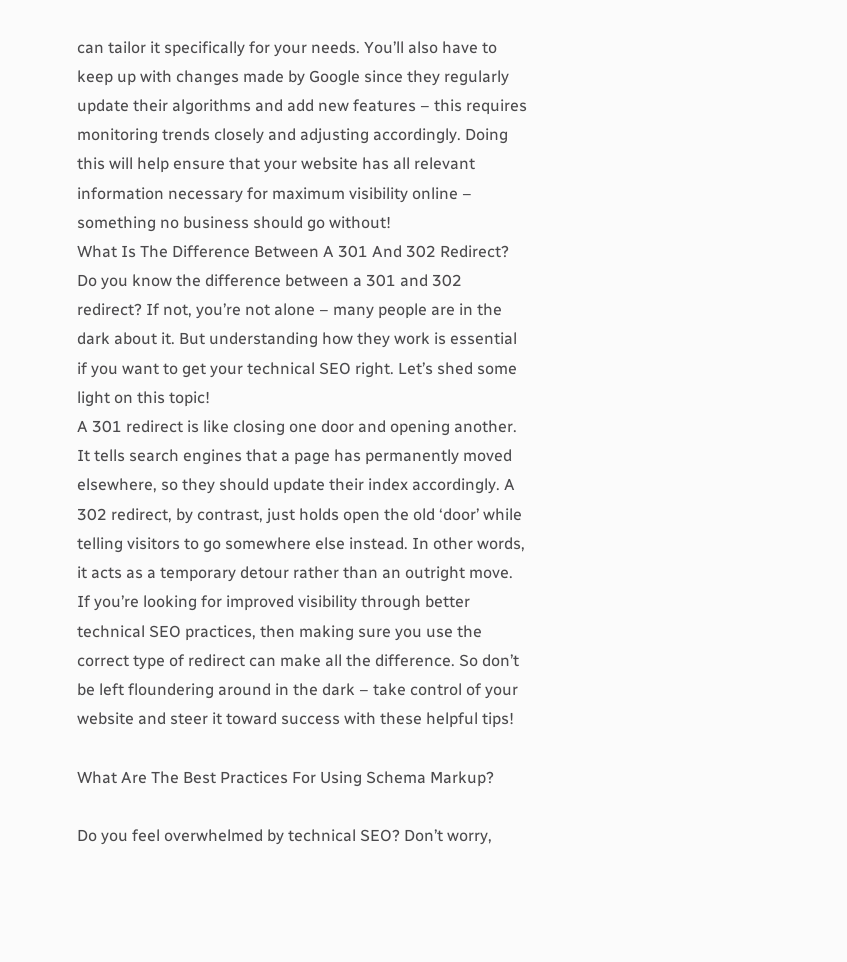can tailor it specifically for your needs. You’ll also have to keep up with changes made by Google since they regularly update their algorithms and add new features – this requires monitoring trends closely and adjusting accordingly. Doing this will help ensure that your website has all relevant information necessary for maximum visibility online – something no business should go without!
What Is The Difference Between A 301 And 302 Redirect?
Do you know the difference between a 301 and 302 redirect? If not, you’re not alone – many people are in the dark about it. But understanding how they work is essential if you want to get your technical SEO right. Let’s shed some light on this topic!
A 301 redirect is like closing one door and opening another. It tells search engines that a page has permanently moved elsewhere, so they should update their index accordingly. A 302 redirect, by contrast, just holds open the old ‘door’ while telling visitors to go somewhere else instead. In other words, it acts as a temporary detour rather than an outright move.
If you’re looking for improved visibility through better technical SEO practices, then making sure you use the correct type of redirect can make all the difference. So don’t be left floundering around in the dark – take control of your website and steer it toward success with these helpful tips!

What Are The Best Practices For Using Schema Markup?

Do you feel overwhelmed by technical SEO? Don’t worry,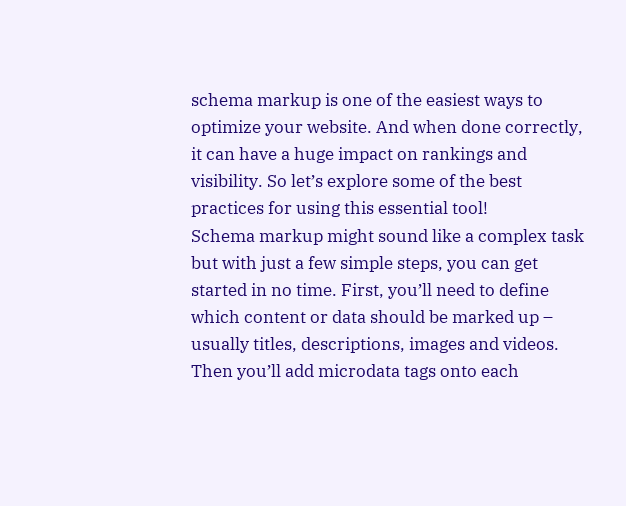schema markup is one of the easiest ways to optimize your website. And when done correctly, it can have a huge impact on rankings and visibility. So let’s explore some of the best practices for using this essential tool!
Schema markup might sound like a complex task but with just a few simple steps, you can get started in no time. First, you’ll need to define which content or data should be marked up – usually titles, descriptions, images and videos. Then you’ll add microdata tags onto each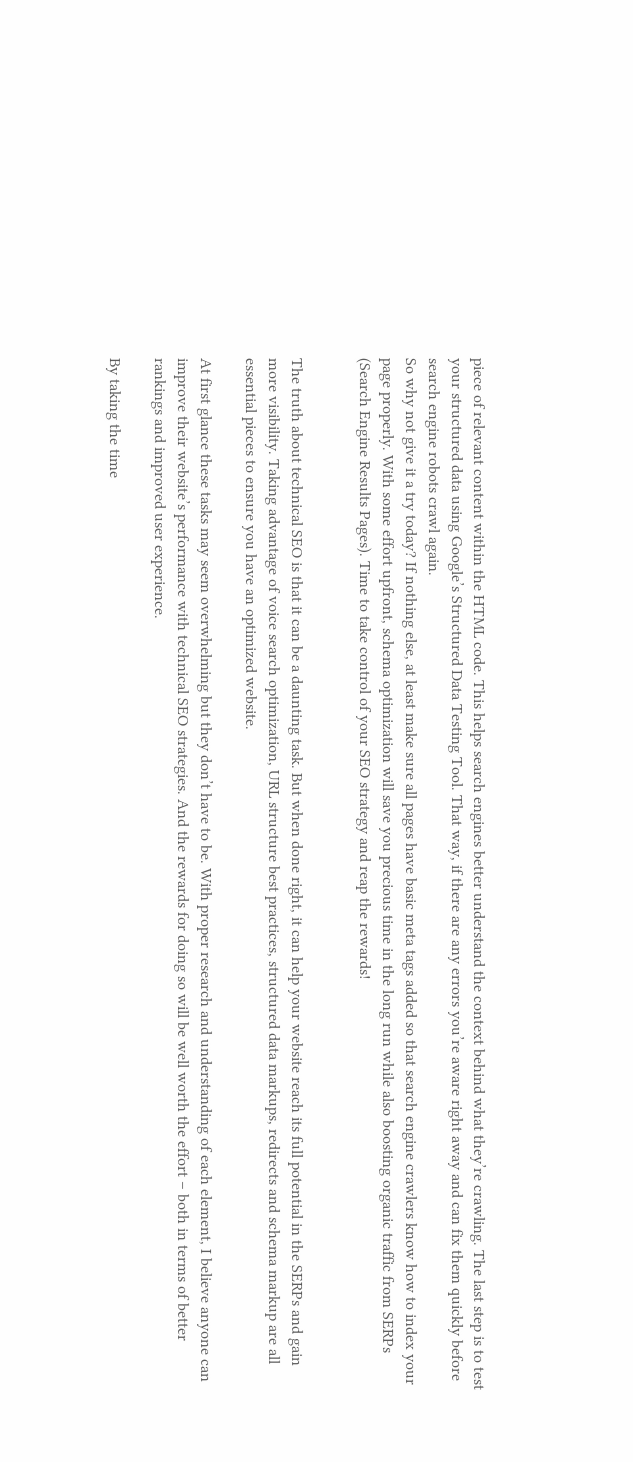piece of relevant content within the HTML code. This helps search engines better understand the context behind what they’re crawling. The last step is to test your structured data using Google’s Structured Data Testing Tool. That way, if there are any errors you’re aware right away and can fix them quickly before search engine robots crawl again.
So why not give it a try today? If nothing else, at least make sure all pages have basic meta tags added so that search engine crawlers know how to index your page properly. With some effort upfront, schema optimization will save you precious time in the long run while also boosting organic traffic from SERPs (Search Engine Results Pages). Time to take control of your SEO strategy and reap the rewards!


The truth about technical SEO is that it can be a daunting task. But when done right, it can help your website reach its full potential in the SERPs and gain more visibility. Taking advantage of voice search optimization, URL structure best practices, structured data markups, redirects and schema markup are all essential pieces to ensure you have an optimized website.

At first glance these tasks may seem overwhelming but they don’t have to be. With proper research and understanding of each element, I believe anyone can improve their website’s performance with technical SEO strategies. And the rewards for doing so will be well worth the effort – both in terms of better rankings and improved user experience.

By taking the time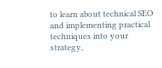to learn about technical SEO and implementing practical techniques into your strategy,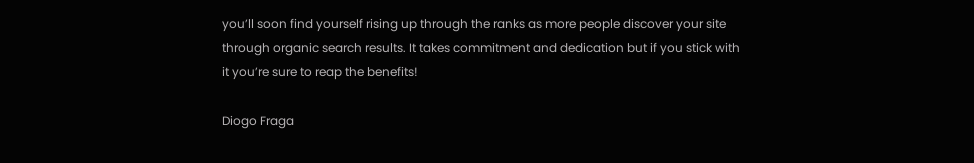you’ll soon find yourself rising up through the ranks as more people discover your site through organic search results. It takes commitment and dedication but if you stick with it you’re sure to reap the benefits!

Diogo Fraga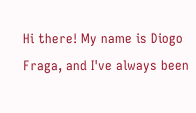Hi there! My name is Diogo Fraga, and I've always been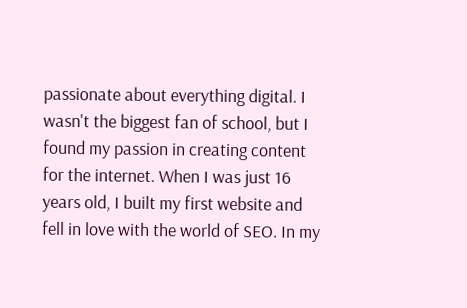passionate about everything digital. I wasn't the biggest fan of school, but I found my passion in creating content for the internet. When I was just 16 years old, I built my first website and fell in love with the world of SEO. In my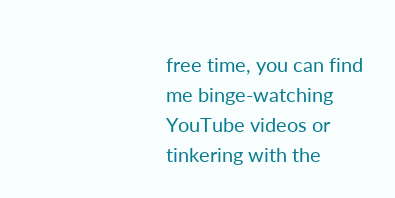free time, you can find me binge-watching YouTube videos or tinkering with the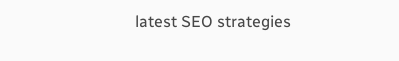latest SEO strategies